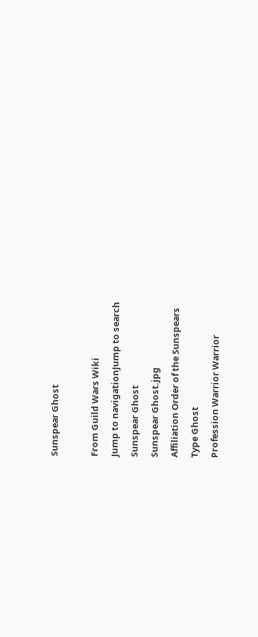Sunspear Ghost

From Guild Wars Wiki
Jump to navigationJump to search
Sunspear Ghost
Sunspear Ghost.jpg
Affiliation Order of the Sunspears
Type Ghost
Profession Warrior Warrior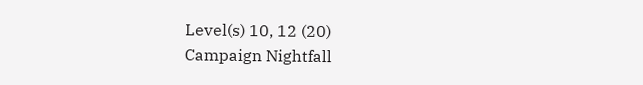Level(s) 10, 12 (20)
Campaign Nightfall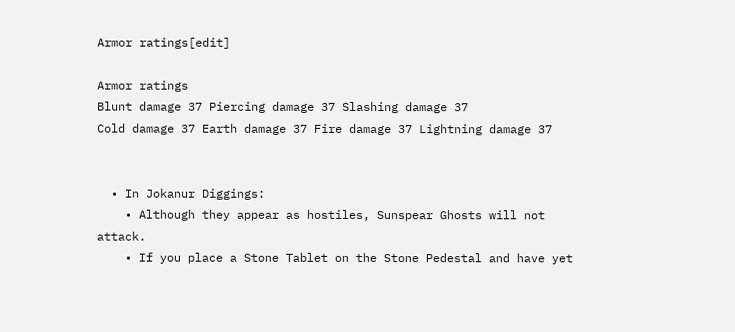Armor ratings[edit]

Armor ratings
Blunt damage 37 Piercing damage 37 Slashing damage 37
Cold damage 37 Earth damage 37 Fire damage 37 Lightning damage 37


  • In Jokanur Diggings:
    • Although they appear as hostiles, Sunspear Ghosts will not attack.
    • If you place a Stone Tablet on the Stone Pedestal and have yet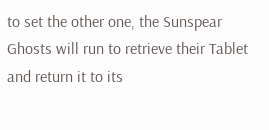to set the other one, the Sunspear Ghosts will run to retrieve their Tablet and return it to its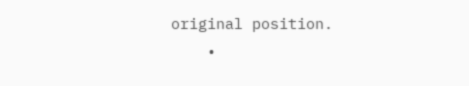original position.
    •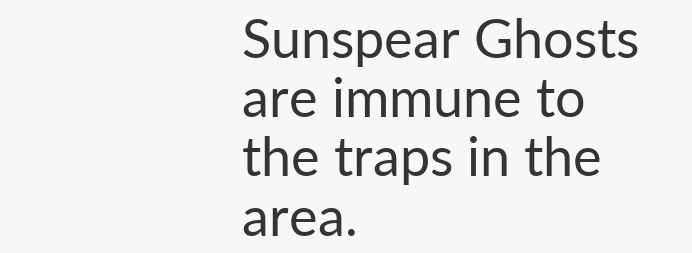Sunspear Ghosts are immune to the traps in the area.